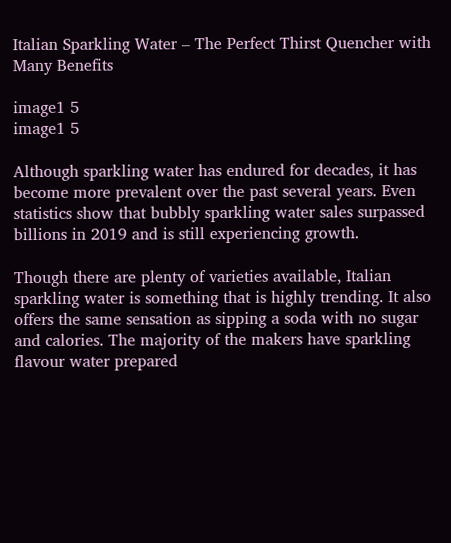Italian Sparkling Water – The Perfect Thirst Quencher with Many Benefits

image1 5
image1 5

Although sparkling water has endured for decades, it has become more prevalent over the past several years. Even statistics show that bubbly sparkling water sales surpassed billions in 2019 and is still experiencing growth.

Though there are plenty of varieties available, Italian sparkling water is something that is highly trending. It also offers the same sensation as sipping a soda with no sugar and calories. The majority of the makers have sparkling flavour water prepared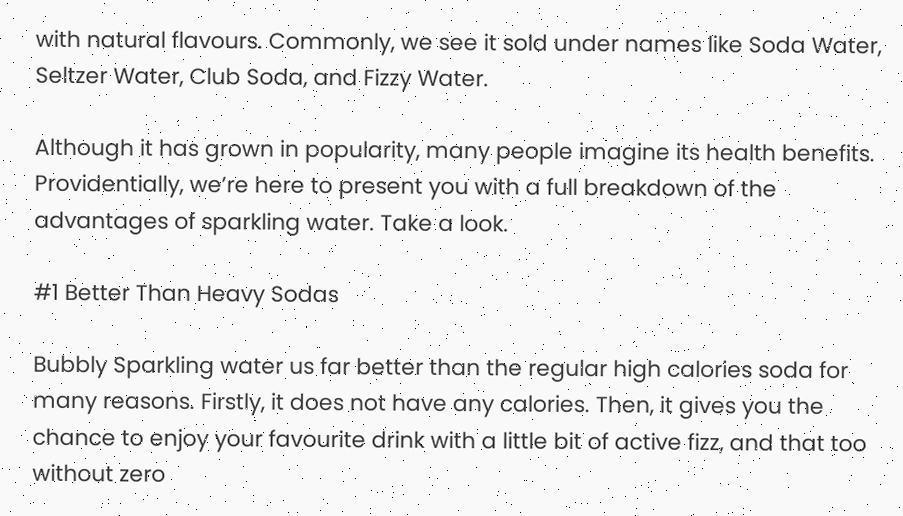with natural flavours. Commonly, we see it sold under names like Soda Water, Seltzer Water, Club Soda, and Fizzy Water.

Although it has grown in popularity, many people imagine its health benefits.  Providentially, we’re here to present you with a full breakdown of the advantages of sparkling water. Take a look.

#1 Better Than Heavy Sodas

Bubbly Sparkling water us far better than the regular high calories soda for many reasons. Firstly, it does not have any calories. Then, it gives you the chance to enjoy your favourite drink with a little bit of active fizz, and that too without zero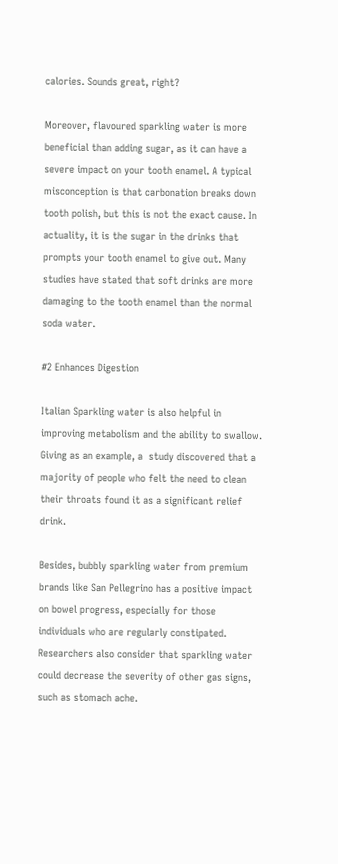calories. Sounds great, right?

Moreover, flavoured sparkling water is more beneficial than adding sugar, as it can have a severe impact on your tooth enamel. A typical misconception is that carbonation breaks down tooth polish, but this is not the exact cause. In actuality, it is the sugar in the drinks that prompts your tooth enamel to give out. Many studies have stated that soft drinks are more damaging to the tooth enamel than the normal soda water.

#2 Enhances Digestion

Italian Sparkling water is also helpful in improving metabolism and the ability to swallow. Giving as an example, a  study discovered that a majority of people who felt the need to clean their throats found it as a significant relief drink.

Besides, bubbly sparkling water from premium brands like San Pellegrino has a positive impact on bowel progress, especially for those individuals who are regularly constipated. Researchers also consider that sparkling water could decrease the severity of other gas signs, such as stomach ache.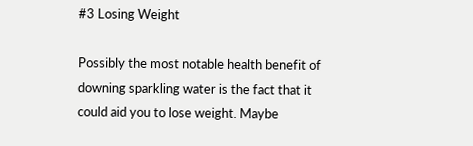#3 Losing Weight

Possibly the most notable health benefit of downing sparkling water is the fact that it could aid you to lose weight. Maybe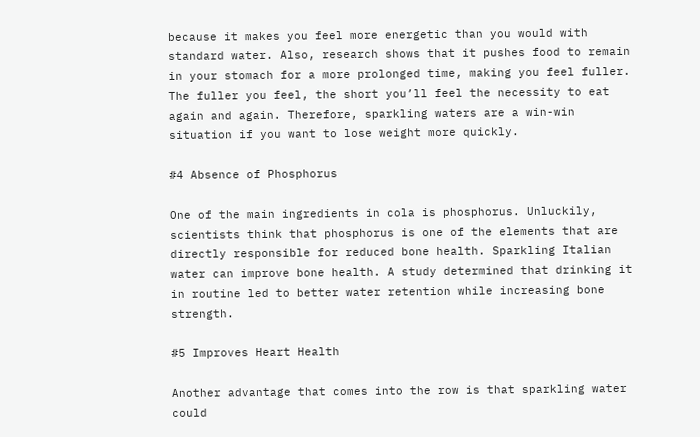because it makes you feel more energetic than you would with standard water. Also, research shows that it pushes food to remain in your stomach for a more prolonged time, making you feel fuller.  The fuller you feel, the short you’ll feel the necessity to eat again and again. Therefore, sparkling waters are a win-win situation if you want to lose weight more quickly.

#4 Absence of Phosphorus

One of the main ingredients in cola is phosphorus. Unluckily, scientists think that phosphorus is one of the elements that are directly responsible for reduced bone health. Sparkling Italian water can improve bone health. A study determined that drinking it in routine led to better water retention while increasing bone strength.

#5 Improves Heart Health

Another advantage that comes into the row is that sparkling water could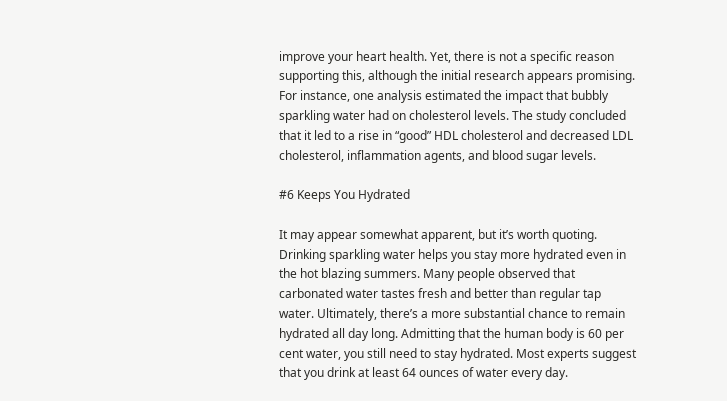improve your heart health. Yet, there is not a specific reason supporting this, although the initial research appears promising. For instance, one analysis estimated the impact that bubbly sparkling water had on cholesterol levels. The study concluded that it led to a rise in “good” HDL cholesterol and decreased LDL cholesterol, inflammation agents, and blood sugar levels.

#6 Keeps You Hydrated

It may appear somewhat apparent, but it’s worth quoting. Drinking sparkling water helps you stay more hydrated even in the hot blazing summers. Many people observed that carbonated water tastes fresh and better than regular tap water. Ultimately, there’s a more substantial chance to remain hydrated all day long. Admitting that the human body is 60 per cent water, you still need to stay hydrated. Most experts suggest that you drink at least 64 ounces of water every day.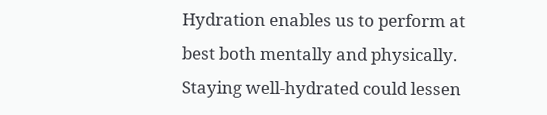Hydration enables us to perform at best both mentally and physically. Staying well-hydrated could lessen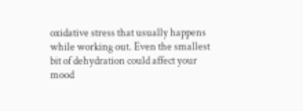oxidative stress that usually happens while working out. Even the smallest bit of dehydration could affect your mood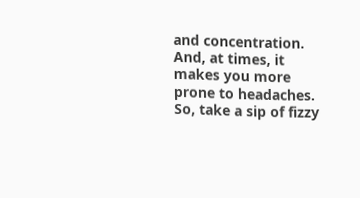and concentration. And, at times, it makes you more prone to headaches. So, take a sip of fizzy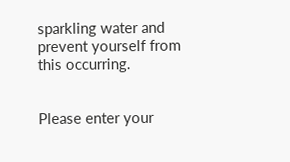sparkling water and prevent yourself from this occurring.


Please enter your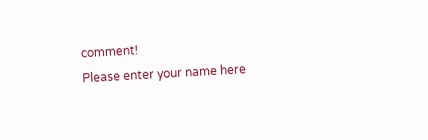comment!
Please enter your name here